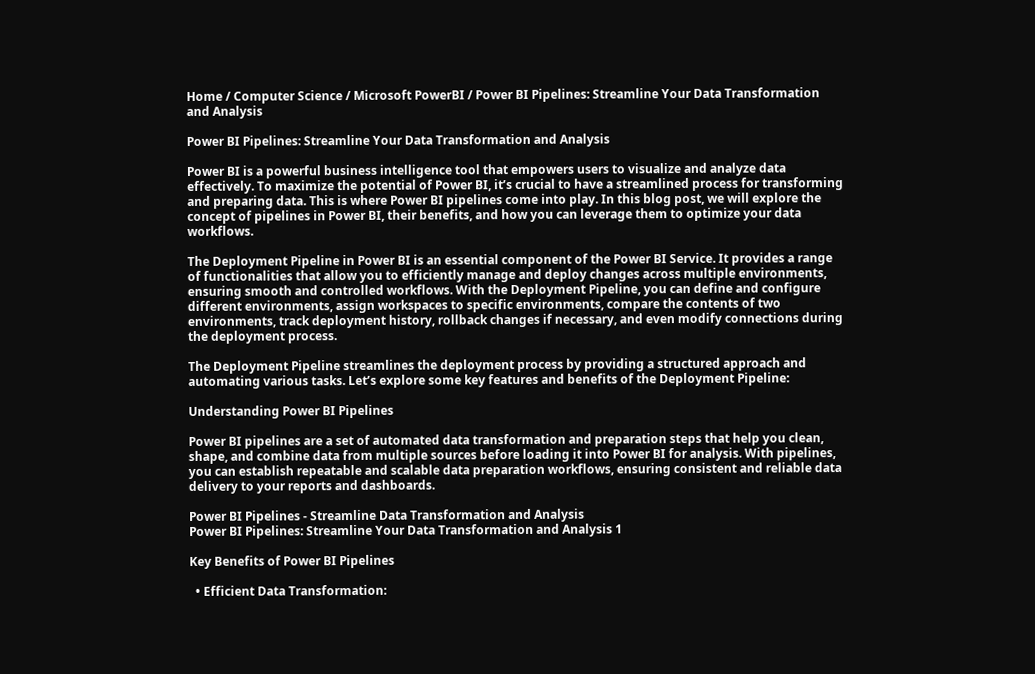Home / Computer Science / Microsoft PowerBI / Power BI Pipelines: Streamline Your Data Transformation and Analysis

Power BI Pipelines: Streamline Your Data Transformation and Analysis

Power BI is a powerful business intelligence tool that empowers users to visualize and analyze data effectively. To maximize the potential of Power BI, it’s crucial to have a streamlined process for transforming and preparing data. This is where Power BI pipelines come into play. In this blog post, we will explore the concept of pipelines in Power BI, their benefits, and how you can leverage them to optimize your data workflows.

The Deployment Pipeline in Power BI is an essential component of the Power BI Service. It provides a range of functionalities that allow you to efficiently manage and deploy changes across multiple environments, ensuring smooth and controlled workflows. With the Deployment Pipeline, you can define and configure different environments, assign workspaces to specific environments, compare the contents of two environments, track deployment history, rollback changes if necessary, and even modify connections during the deployment process.

The Deployment Pipeline streamlines the deployment process by providing a structured approach and automating various tasks. Let’s explore some key features and benefits of the Deployment Pipeline:

Understanding Power BI Pipelines

Power BI pipelines are a set of automated data transformation and preparation steps that help you clean, shape, and combine data from multiple sources before loading it into Power BI for analysis. With pipelines, you can establish repeatable and scalable data preparation workflows, ensuring consistent and reliable data delivery to your reports and dashboards.

Power BI Pipelines - Streamline Data Transformation and Analysis
Power BI Pipelines: Streamline Your Data Transformation and Analysis 1

Key Benefits of Power BI Pipelines

  • Efficient Data Transformation: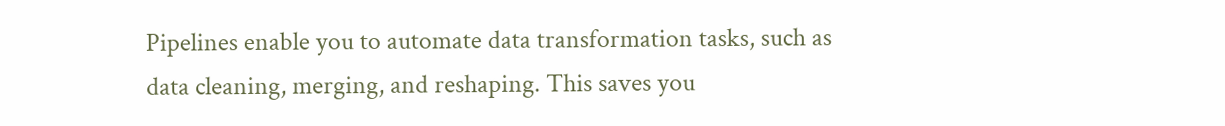Pipelines enable you to automate data transformation tasks, such as data cleaning, merging, and reshaping. This saves you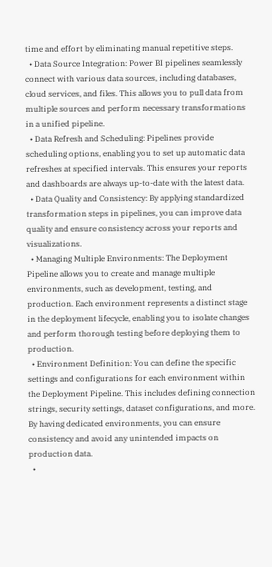time and effort by eliminating manual repetitive steps.
  • Data Source Integration: Power BI pipelines seamlessly connect with various data sources, including databases, cloud services, and files. This allows you to pull data from multiple sources and perform necessary transformations in a unified pipeline.
  • Data Refresh and Scheduling: Pipelines provide scheduling options, enabling you to set up automatic data refreshes at specified intervals. This ensures your reports and dashboards are always up-to-date with the latest data.
  • Data Quality and Consistency: By applying standardized transformation steps in pipelines, you can improve data quality and ensure consistency across your reports and visualizations.
  • Managing Multiple Environments: The Deployment Pipeline allows you to create and manage multiple environments, such as development, testing, and production. Each environment represents a distinct stage in the deployment lifecycle, enabling you to isolate changes and perform thorough testing before deploying them to production.
  • Environment Definition: You can define the specific settings and configurations for each environment within the Deployment Pipeline. This includes defining connection strings, security settings, dataset configurations, and more. By having dedicated environments, you can ensure consistency and avoid any unintended impacts on production data.
  •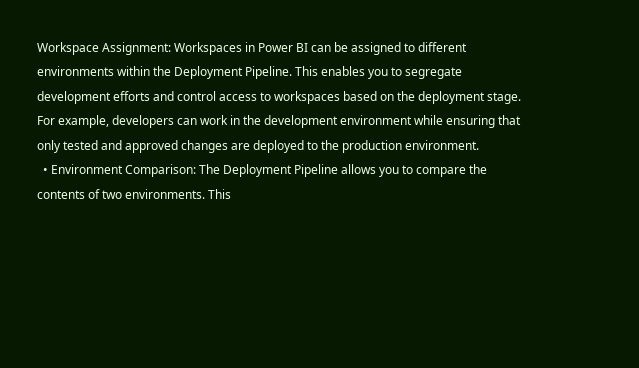Workspace Assignment: Workspaces in Power BI can be assigned to different environments within the Deployment Pipeline. This enables you to segregate development efforts and control access to workspaces based on the deployment stage. For example, developers can work in the development environment while ensuring that only tested and approved changes are deployed to the production environment.
  • Environment Comparison: The Deployment Pipeline allows you to compare the contents of two environments. This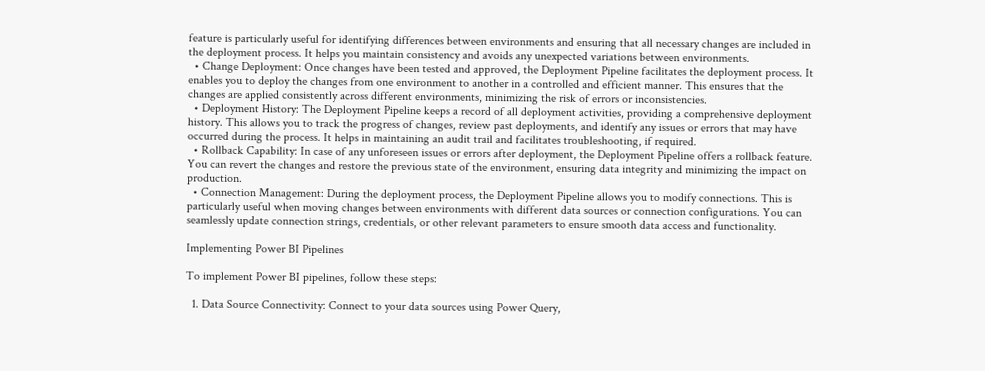feature is particularly useful for identifying differences between environments and ensuring that all necessary changes are included in the deployment process. It helps you maintain consistency and avoids any unexpected variations between environments.
  • Change Deployment: Once changes have been tested and approved, the Deployment Pipeline facilitates the deployment process. It enables you to deploy the changes from one environment to another in a controlled and efficient manner. This ensures that the changes are applied consistently across different environments, minimizing the risk of errors or inconsistencies.
  • Deployment History: The Deployment Pipeline keeps a record of all deployment activities, providing a comprehensive deployment history. This allows you to track the progress of changes, review past deployments, and identify any issues or errors that may have occurred during the process. It helps in maintaining an audit trail and facilitates troubleshooting, if required.
  • Rollback Capability: In case of any unforeseen issues or errors after deployment, the Deployment Pipeline offers a rollback feature. You can revert the changes and restore the previous state of the environment, ensuring data integrity and minimizing the impact on production.
  • Connection Management: During the deployment process, the Deployment Pipeline allows you to modify connections. This is particularly useful when moving changes between environments with different data sources or connection configurations. You can seamlessly update connection strings, credentials, or other relevant parameters to ensure smooth data access and functionality.

Implementing Power BI Pipelines

To implement Power BI pipelines, follow these steps:

  1. Data Source Connectivity: Connect to your data sources using Power Query,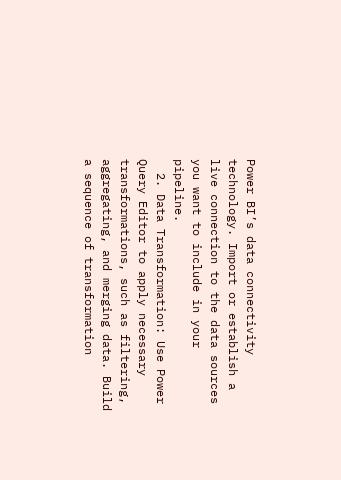Power BI’s data connectivity technology. Import or establish a live connection to the data sources you want to include in your pipeline.
  2. Data Transformation: Use Power Query Editor to apply necessary transformations, such as filtering, aggregating, and merging data. Build a sequence of transformation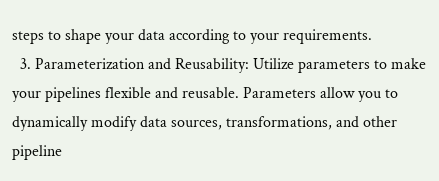steps to shape your data according to your requirements.
  3. Parameterization and Reusability: Utilize parameters to make your pipelines flexible and reusable. Parameters allow you to dynamically modify data sources, transformations, and other pipeline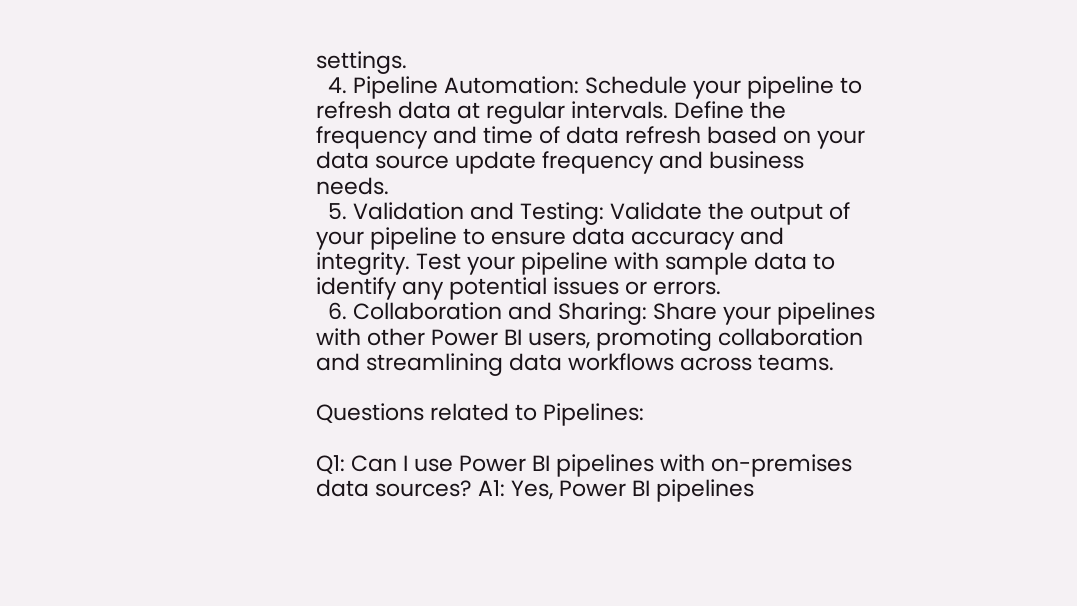settings.
  4. Pipeline Automation: Schedule your pipeline to refresh data at regular intervals. Define the frequency and time of data refresh based on your data source update frequency and business needs.
  5. Validation and Testing: Validate the output of your pipeline to ensure data accuracy and integrity. Test your pipeline with sample data to identify any potential issues or errors.
  6. Collaboration and Sharing: Share your pipelines with other Power BI users, promoting collaboration and streamlining data workflows across teams.

Questions related to Pipelines:

Q1: Can I use Power BI pipelines with on-premises data sources? A1: Yes, Power BI pipelines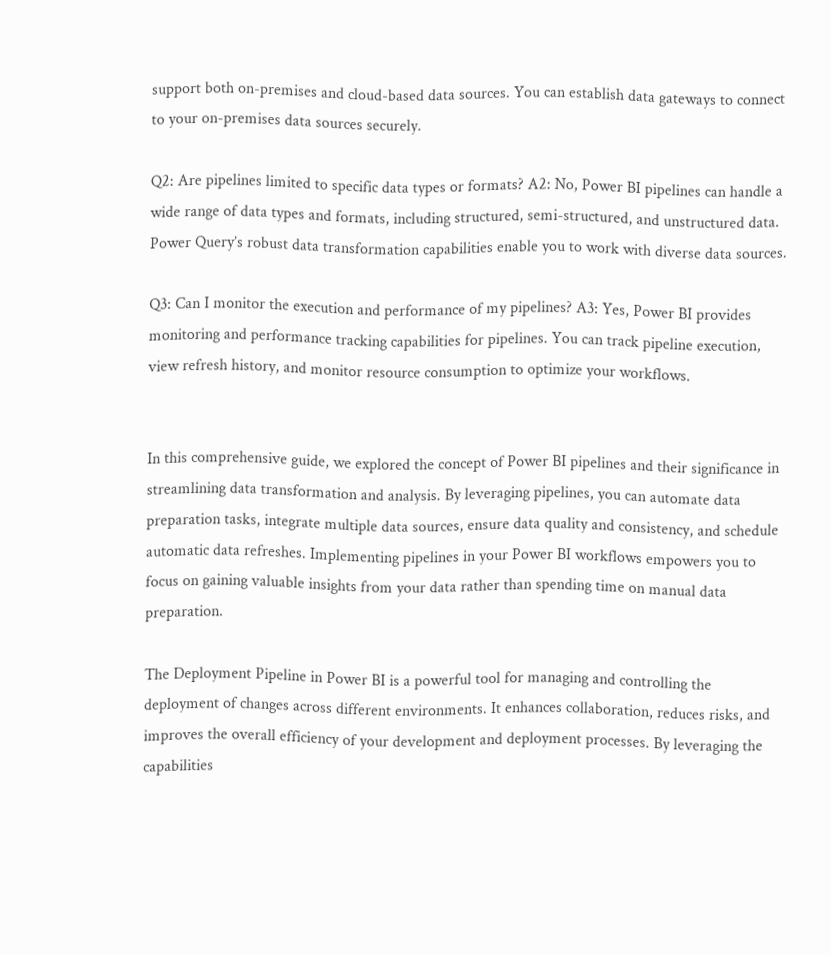support both on-premises and cloud-based data sources. You can establish data gateways to connect to your on-premises data sources securely.

Q2: Are pipelines limited to specific data types or formats? A2: No, Power BI pipelines can handle a wide range of data types and formats, including structured, semi-structured, and unstructured data. Power Query’s robust data transformation capabilities enable you to work with diverse data sources.

Q3: Can I monitor the execution and performance of my pipelines? A3: Yes, Power BI provides monitoring and performance tracking capabilities for pipelines. You can track pipeline execution, view refresh history, and monitor resource consumption to optimize your workflows.


In this comprehensive guide, we explored the concept of Power BI pipelines and their significance in streamlining data transformation and analysis. By leveraging pipelines, you can automate data preparation tasks, integrate multiple data sources, ensure data quality and consistency, and schedule automatic data refreshes. Implementing pipelines in your Power BI workflows empowers you to focus on gaining valuable insights from your data rather than spending time on manual data preparation.

The Deployment Pipeline in Power BI is a powerful tool for managing and controlling the deployment of changes across different environments. It enhances collaboration, reduces risks, and improves the overall efficiency of your development and deployment processes. By leveraging the capabilities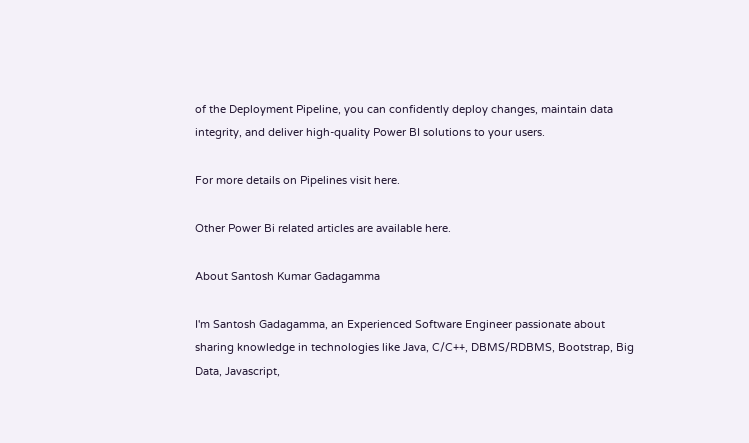of the Deployment Pipeline, you can confidently deploy changes, maintain data integrity, and deliver high-quality Power BI solutions to your users.

For more details on Pipelines visit here.

Other Power Bi related articles are available here.

About Santosh Kumar Gadagamma

I'm Santosh Gadagamma, an Experienced Software Engineer passionate about sharing knowledge in technologies like Java, C/C++, DBMS/RDBMS, Bootstrap, Big Data, Javascript,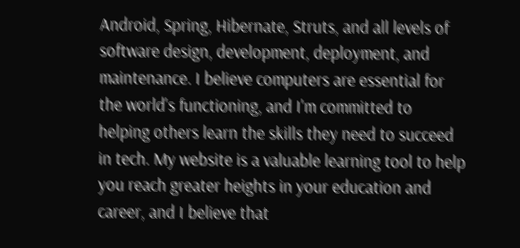Android, Spring, Hibernate, Struts, and all levels of software design, development, deployment, and maintenance. I believe computers are essential for the world's functioning, and I'm committed to helping others learn the skills they need to succeed in tech. My website is a valuable learning tool to help you reach greater heights in your education and career, and I believe that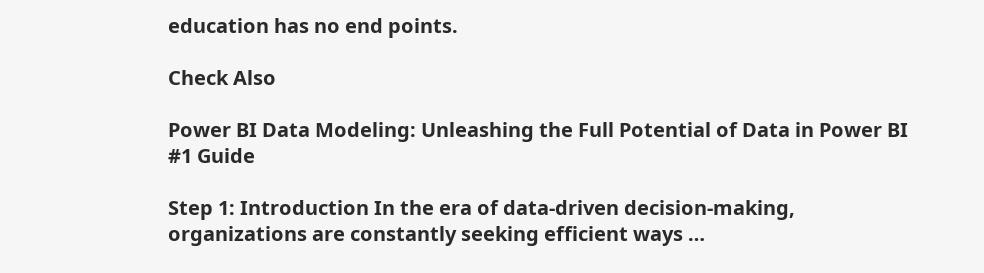education has no end points.

Check Also

Power BI Data Modeling: Unleashing the Full Potential of Data in Power BI #1 Guide

Step 1: Introduction In the era of data-driven decision-making, organizations are constantly seeking efficient ways …